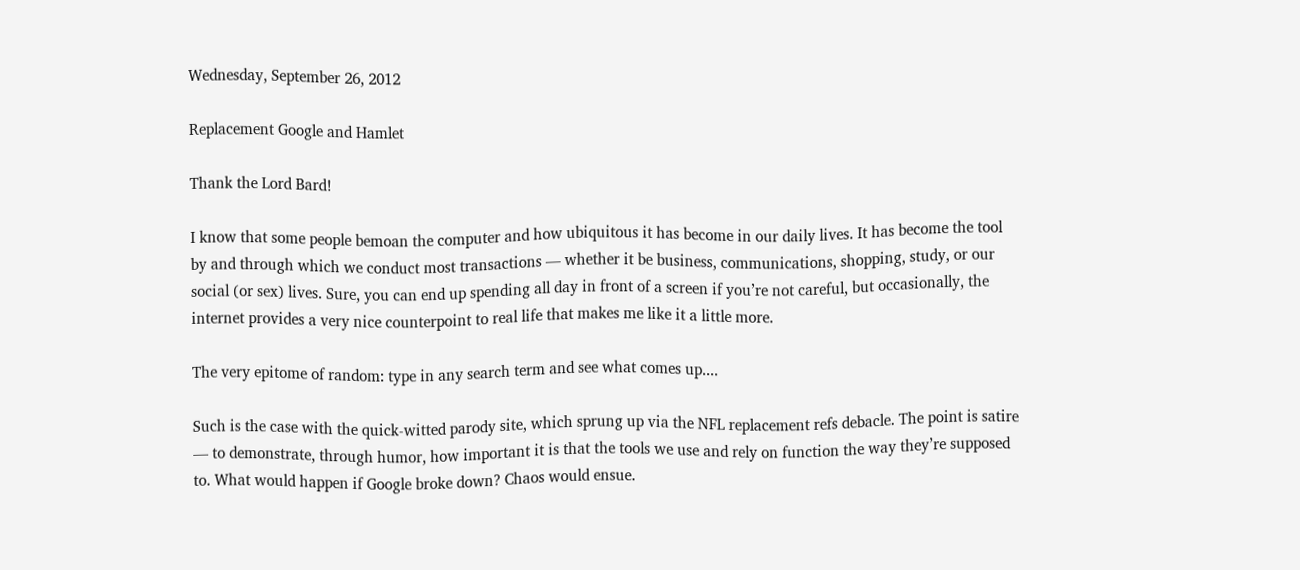Wednesday, September 26, 2012

Replacement Google and Hamlet

Thank the Lord Bard!

I know that some people bemoan the computer and how ubiquitous it has become in our daily lives. It has become the tool by and through which we conduct most transactions — whether it be business, communications, shopping, study, or our social (or sex) lives. Sure, you can end up spending all day in front of a screen if you’re not careful, but occasionally, the internet provides a very nice counterpoint to real life that makes me like it a little more.

The very epitome of random: type in any search term and see what comes up....

Such is the case with the quick-witted parody site, which sprung up via the NFL replacement refs debacle. The point is satire — to demonstrate, through humor, how important it is that the tools we use and rely on function the way they’re supposed to. What would happen if Google broke down? Chaos would ensue.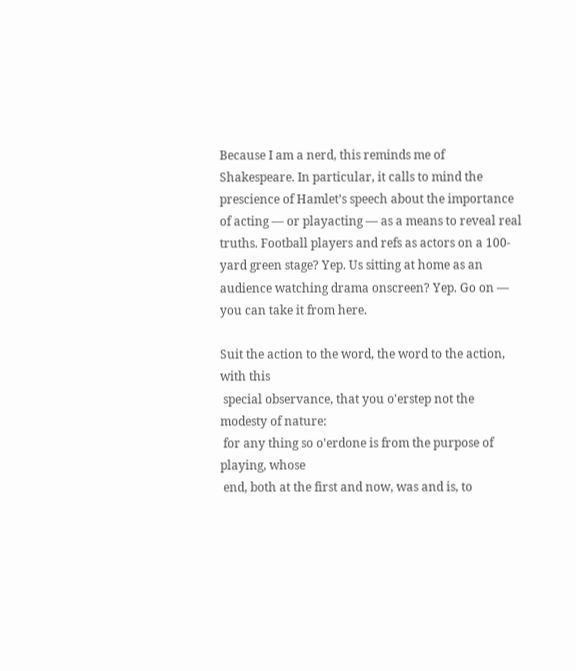Because I am a nerd, this reminds me of Shakespeare. In particular, it calls to mind the prescience of Hamlet’s speech about the importance of acting — or playacting — as a means to reveal real truths. Football players and refs as actors on a 100-yard green stage? Yep. Us sitting at home as an audience watching drama onscreen? Yep. Go on — you can take it from here.

Suit the action to the word, the word to the action, with this
 special observance, that you o'erstep not the modesty of nature:
 for any thing so o'erdone is from the purpose of playing, whose
 end, both at the first and now, was and is, to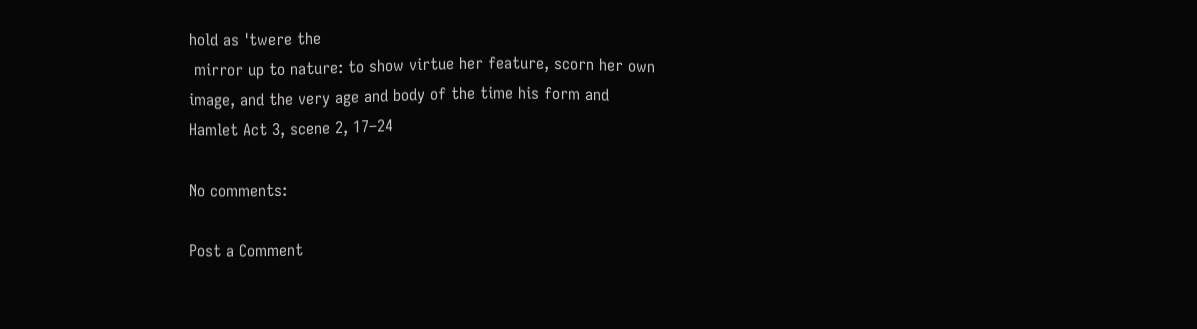hold as 'twere the
 mirror up to nature: to show virtue her feature, scorn her own
image, and the very age and body of the time his form and
Hamlet Act 3, scene 2, 17–24

No comments:

Post a Comment